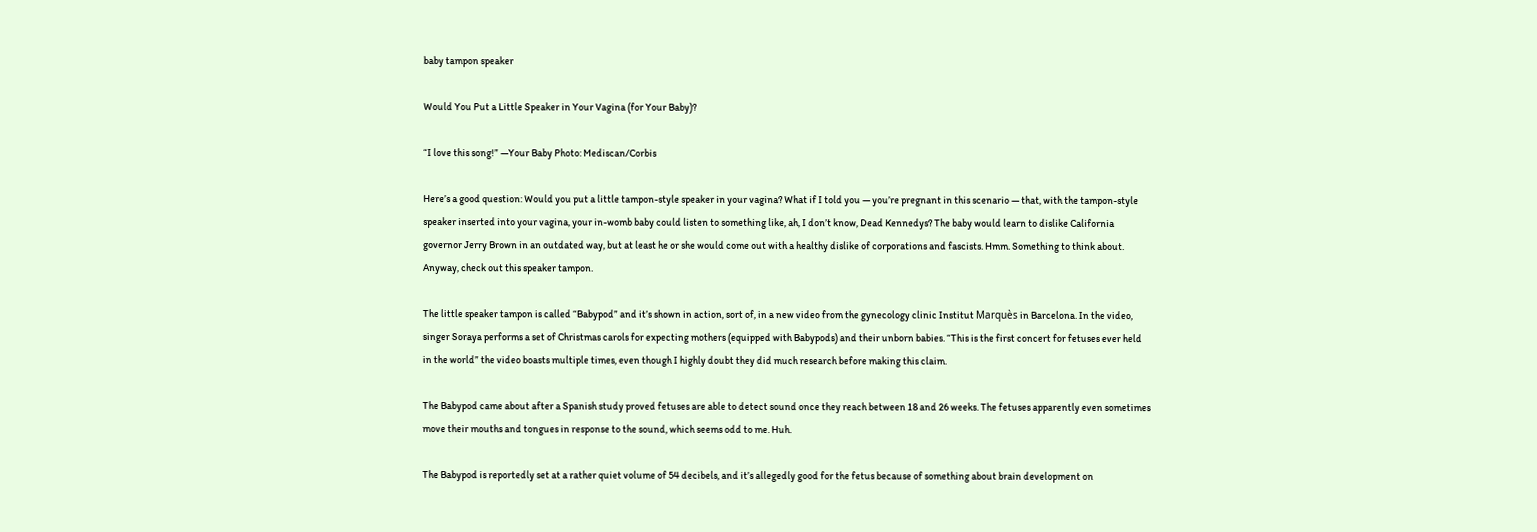baby tampon speaker

Would You Put a Little Speaker in Your Vagina (for Your Baby)?

“I love this song!” —Your Baby Photo: Mediscan/Corbis

Here’s a good question: Would you put a little tampon-style speaker in your vagina? What if I told you — you’re pregnant in this scenario — that, with the tampon-style speaker inserted into your vagina, your in-womb baby could listen to something like, ah, I don’t know, Dead Kennedys? The baby would learn to dislike California governor Jerry Brown in an outdated way, but at least he or she would come out with a healthy dislike of corporations and fascists. Hmm. Something to think about. Anyway, check out this speaker tampon.

The little speaker tampon is called “Babypod” and it’s shown in action, sort of, in a new video from the gynecology clinic Institut Marquès in Barcelona. In the video, singer Soraya performs a set of Christmas carols for expecting mothers (equipped with Babypods) and their unborn babies. “This is the first concert for fetuses ever held in the world” the video boasts multiple times, even though I highly doubt they did much research before making this claim.

The Babypod came about after a Spanish study proved fetuses are able to detect sound once they reach between 18 and 26 weeks. The fetuses apparently even sometimes move their mouths and tongues in response to the sound, which seems odd to me. Huh.

The Babypod is reportedly set at a rather quiet volume of 54 decibels, and it’s allegedly good for the fetus because of something about brain development on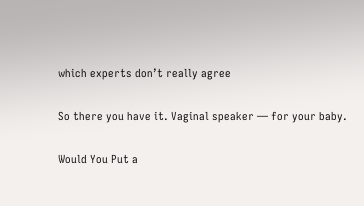which experts don’t really agree

So there you have it. Vaginal speaker — for your baby.

Would You Put a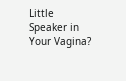Little Speaker in Your Vagina?